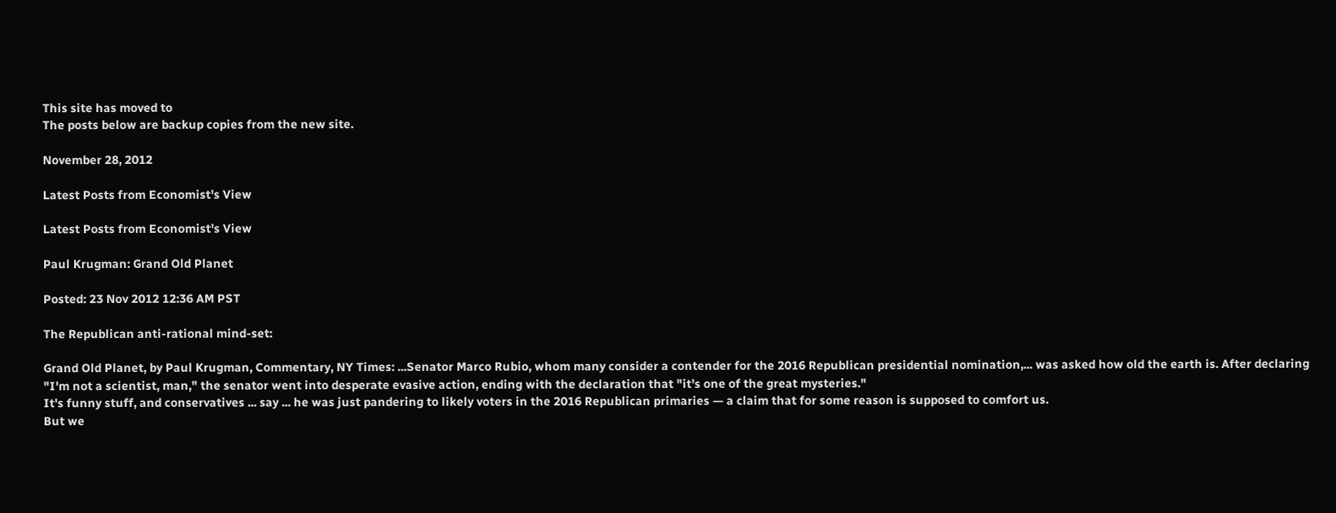This site has moved to
The posts below are backup copies from the new site.

November 28, 2012

Latest Posts from Economist's View

Latest Posts from Economist's View

Paul Krugman: Grand Old Planet

Posted: 23 Nov 2012 12:36 AM PST

The Republican anti-rational mind-set:

Grand Old Planet, by Paul Krugman, Commentary, NY Times: ...Senator Marco Rubio, whom many consider a contender for the 2016 Republican presidential nomination,... was asked how old the earth is. After declaring "I'm not a scientist, man," the senator went into desperate evasive action, ending with the declaration that "it's one of the great mysteries."
It's funny stuff, and conservatives ... say ... he was just pandering to likely voters in the 2016 Republican primaries — a claim that for some reason is supposed to comfort us.
But we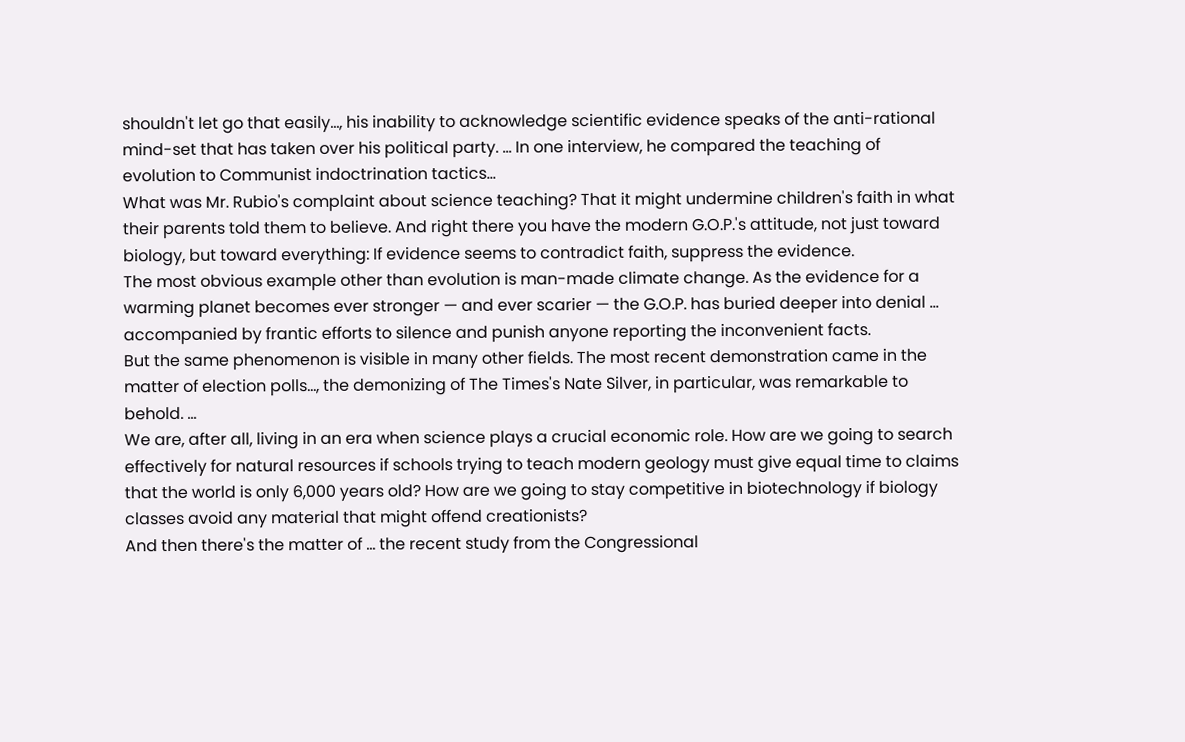shouldn't let go that easily..., his inability to acknowledge scientific evidence speaks of the anti-rational mind-set that has taken over his political party. ... In one interview, he compared the teaching of evolution to Communist indoctrination tactics...
What was Mr. Rubio's complaint about science teaching? That it might undermine children's faith in what their parents told them to believe. And right there you have the modern G.O.P.'s attitude, not just toward biology, but toward everything: If evidence seems to contradict faith, suppress the evidence.
The most obvious example other than evolution is man-made climate change. As the evidence for a warming planet becomes ever stronger — and ever scarier — the G.O.P. has buried deeper into denial ... accompanied by frantic efforts to silence and punish anyone reporting the inconvenient facts.
But the same phenomenon is visible in many other fields. The most recent demonstration came in the matter of election polls..., the demonizing of The Times's Nate Silver, in particular, was remarkable to behold. ...
We are, after all, living in an era when science plays a crucial economic role. How are we going to search effectively for natural resources if schools trying to teach modern geology must give equal time to claims that the world is only 6,000 years old? How are we going to stay competitive in biotechnology if biology classes avoid any material that might offend creationists?
And then there's the matter of ... the recent study from the Congressional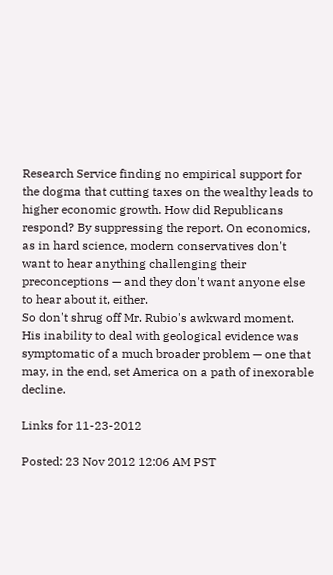Research Service finding no empirical support for the dogma that cutting taxes on the wealthy leads to higher economic growth. How did Republicans respond? By suppressing the report. On economics, as in hard science, modern conservatives don't want to hear anything challenging their preconceptions — and they don't want anyone else to hear about it, either.
So don't shrug off Mr. Rubio's awkward moment. His inability to deal with geological evidence was symptomatic of a much broader problem — one that may, in the end, set America on a path of inexorable decline.

Links for 11-23-2012

Posted: 23 Nov 2012 12:06 AM PST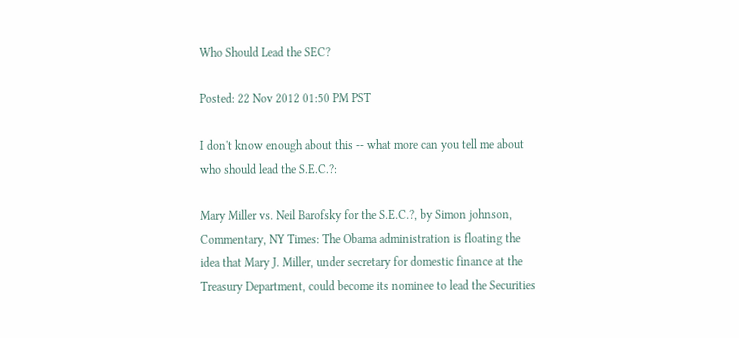Who Should Lead the SEC?

Posted: 22 Nov 2012 01:50 PM PST

I don't know enough about this -- what more can you tell me about who should lead the S.E.C.?:

Mary Miller vs. Neil Barofsky for the S.E.C.?, by Simon johnson, Commentary, NY Times: The Obama administration is floating the idea that Mary J. Miller, under secretary for domestic finance at the Treasury Department, could become its nominee to lead the Securities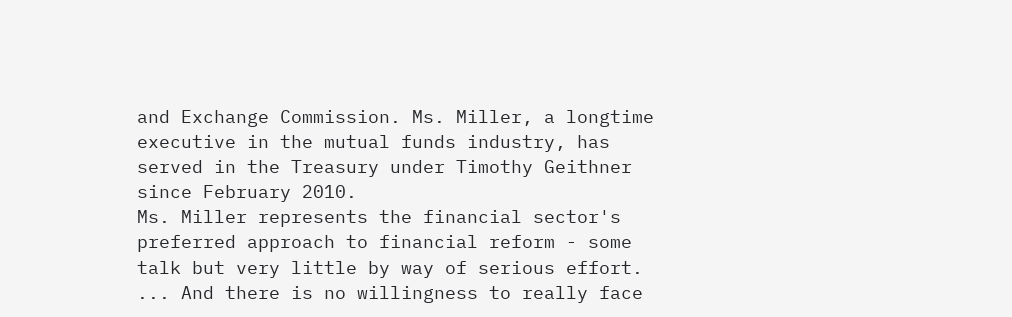and Exchange Commission. Ms. Miller, a longtime executive in the mutual funds industry, has served in the Treasury under Timothy Geithner since February 2010.
Ms. Miller represents the financial sector's preferred approach to financial reform - some talk but very little by way of serious effort. ... And there is no willingness to really face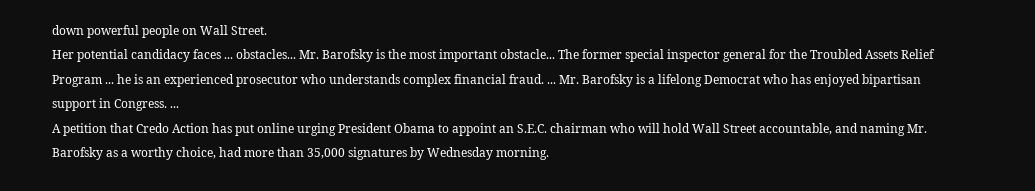down powerful people on Wall Street.
Her potential candidacy faces ... obstacles... Mr. Barofsky is the most important obstacle... The former special inspector general for the Troubled Assets Relief Program ... he is an experienced prosecutor who understands complex financial fraud. ... Mr. Barofsky is a lifelong Democrat who has enjoyed bipartisan support in Congress. ...
A petition that Credo Action has put online urging President Obama to appoint an S.E.C. chairman who will hold Wall Street accountable, and naming Mr. Barofsky as a worthy choice, had more than 35,000 signatures by Wednesday morning.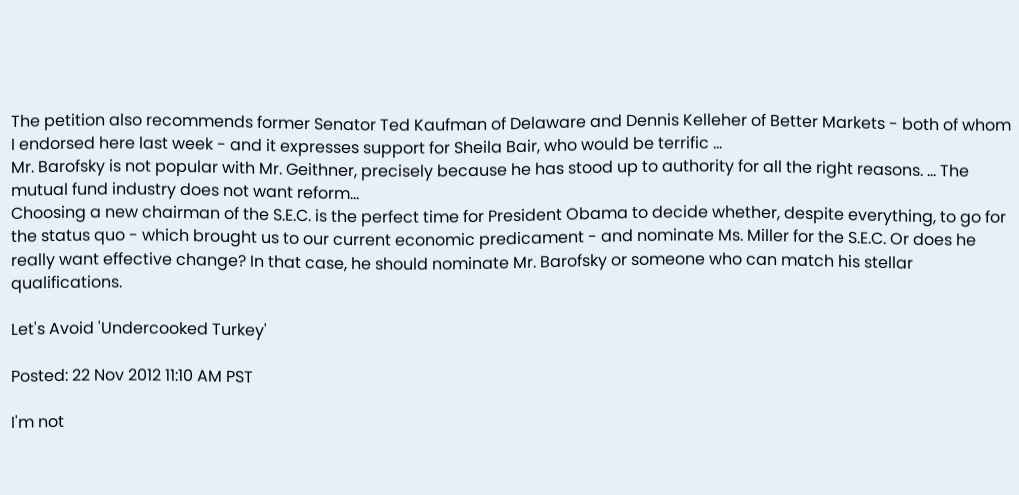The petition also recommends former Senator Ted Kaufman of Delaware and Dennis Kelleher of Better Markets - both of whom I endorsed here last week - and it expresses support for Sheila Bair, who would be terrific ...
Mr. Barofsky is not popular with Mr. Geithner, precisely because he has stood up to authority for all the right reasons. ... The mutual fund industry does not want reform...
Choosing a new chairman of the S.E.C. is the perfect time for President Obama to decide whether, despite everything, to go for the status quo - which brought us to our current economic predicament - and nominate Ms. Miller for the S.E.C. Or does he really want effective change? In that case, he should nominate Mr. Barofsky or someone who can match his stellar qualifications.

Let's Avoid 'Undercooked Turkey'

Posted: 22 Nov 2012 11:10 AM PST

I'm not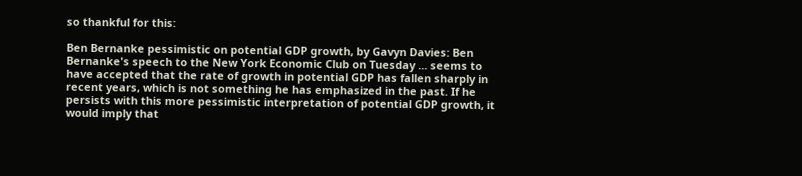so thankful for this:

Ben Bernanke pessimistic on potential GDP growth, by Gavyn Davies: Ben Bernanke's speech to the New York Economic Club on Tuesday ... seems to have accepted that the rate of growth in potential GDP has fallen sharply in recent years, which is not something he has emphasized in the past. If he persists with this more pessimistic interpretation of potential GDP growth, it would imply that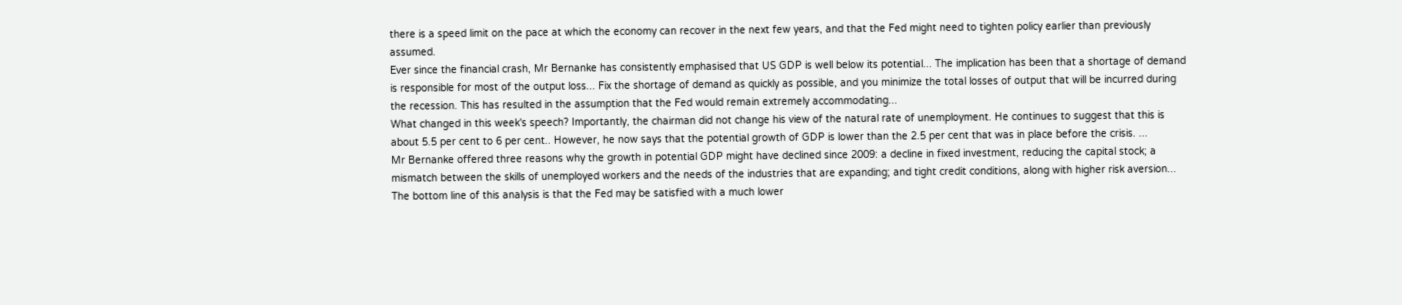there is a speed limit on the pace at which the economy can recover in the next few years, and that the Fed might need to tighten policy earlier than previously assumed.
Ever since the financial crash, Mr Bernanke has consistently emphasised that US GDP is well below its potential... The implication has been that a shortage of demand is responsible for most of the output loss... Fix the shortage of demand as quickly as possible, and you minimize the total losses of output that will be incurred during the recession. This has resulted in the assumption that the Fed would remain extremely accommodating...
What changed in this week's speech? Importantly, the chairman did not change his view of the natural rate of unemployment. He continues to suggest that this is about 5.5 per cent to 6 per cent.. However, he now says that the potential growth of GDP is lower than the 2.5 per cent that was in place before the crisis. ...
Mr Bernanke offered three reasons why the growth in potential GDP might have declined since 2009: a decline in fixed investment, reducing the capital stock; a mismatch between the skills of unemployed workers and the needs of the industries that are expanding; and tight credit conditions, along with higher risk aversion...
The bottom line of this analysis is that the Fed may be satisfied with a much lower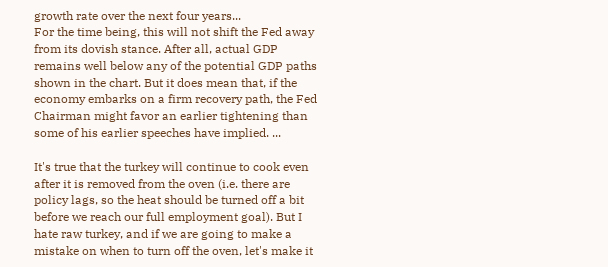growth rate over the next four years...
For the time being, this will not shift the Fed away from its dovish stance. After all, actual GDP remains well below any of the potential GDP paths shown in the chart. But it does mean that, if the economy embarks on a firm recovery path, the Fed Chairman might favor an earlier tightening than some of his earlier speeches have implied. ...

It's true that the turkey will continue to cook even after it is removed from the oven (i.e. there are policy lags, so the heat should be turned off a bit before we reach our full employment goal). But I hate raw turkey, and if we are going to make a mistake on when to turn off the oven, let's make it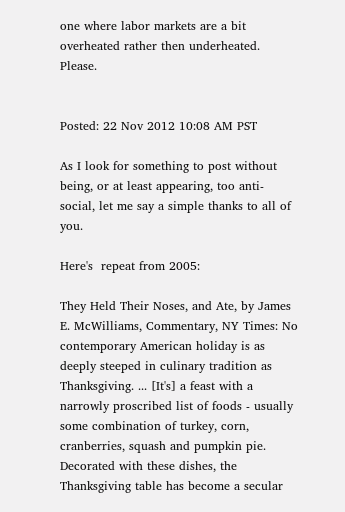one where labor markets are a bit overheated rather then underheated. Please.


Posted: 22 Nov 2012 10:08 AM PST

As I look for something to post without being, or at least appearing, too anti-social, let me say a simple thanks to all of you.

Here's  repeat from 2005:

They Held Their Noses, and Ate, by James E. McWilliams, Commentary, NY Times: No contemporary American holiday is as deeply steeped in culinary tradition as Thanksgiving. ... [It's] a feast with a narrowly proscribed list of foods - usually some combination of turkey, corn, cranberries, squash and pumpkin pie. Decorated with these dishes, the Thanksgiving table has become a secular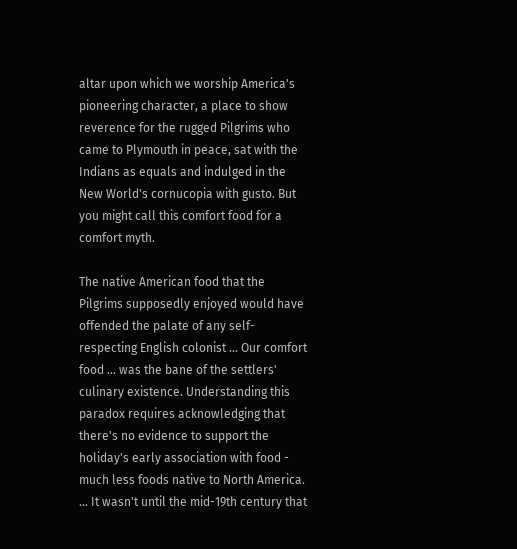altar upon which we worship America's pioneering character, a place to show reverence for the rugged Pilgrims who came to Plymouth in peace, sat with the Indians as equals and indulged in the New World's cornucopia with gusto. But you might call this comfort food for a comfort myth.

The native American food that the Pilgrims supposedly enjoyed would have offended the palate of any self-respecting English colonist ... Our comfort food ... was the bane of the settlers' culinary existence. Understanding this paradox requires acknowledging that there's no evidence to support the holiday's early association with food - much less foods native to North America. ... It wasn't until the mid-19th century that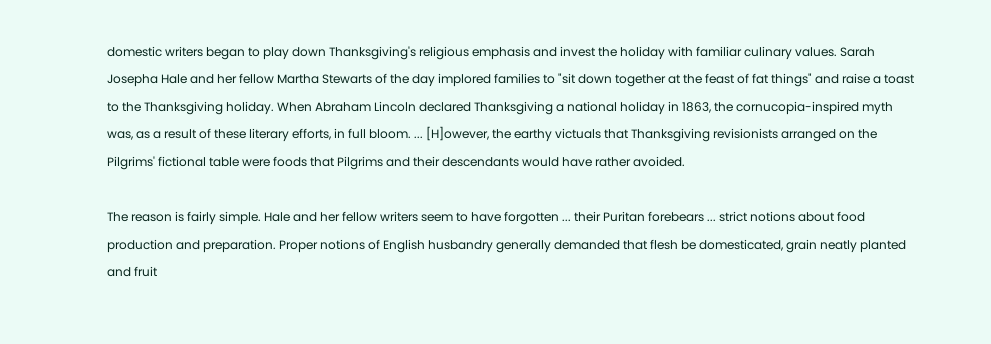domestic writers began to play down Thanksgiving's religious emphasis and invest the holiday with familiar culinary values. Sarah Josepha Hale and her fellow Martha Stewarts of the day implored families to "sit down together at the feast of fat things" and raise a toast to the Thanksgiving holiday. When Abraham Lincoln declared Thanksgiving a national holiday in 1863, the cornucopia-inspired myth was, as a result of these literary efforts, in full bloom. ... [H]owever, the earthy victuals that Thanksgiving revisionists arranged on the Pilgrims' fictional table were foods that Pilgrims and their descendants would have rather avoided.

The reason is fairly simple. Hale and her fellow writers seem to have forgotten ... their Puritan forebears ... strict notions about food production and preparation. Proper notions of English husbandry generally demanded that flesh be domesticated, grain neatly planted and fruit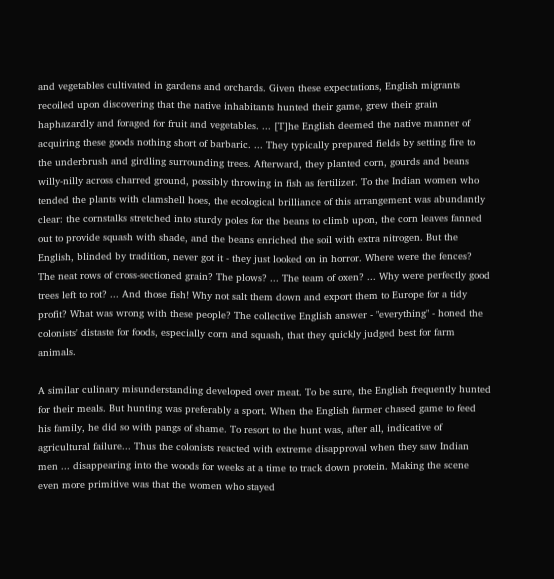and vegetables cultivated in gardens and orchards. Given these expectations, English migrants recoiled upon discovering that the native inhabitants hunted their game, grew their grain haphazardly and foraged for fruit and vegetables. ... [T]he English deemed the native manner of acquiring these goods nothing short of barbaric. ... They typically prepared fields by setting fire to the underbrush and girdling surrounding trees. Afterward, they planted corn, gourds and beans willy-nilly across charred ground, possibly throwing in fish as fertilizer. To the Indian women who tended the plants with clamshell hoes, the ecological brilliance of this arrangement was abundantly clear: the cornstalks stretched into sturdy poles for the beans to climb upon, the corn leaves fanned out to provide squash with shade, and the beans enriched the soil with extra nitrogen. But the English, blinded by tradition, never got it - they just looked on in horror. Where were the fences? The neat rows of cross-sectioned grain? The plows? ... The team of oxen? ... Why were perfectly good trees left to rot? ... And those fish! Why not salt them down and export them to Europe for a tidy profit? What was wrong with these people? The collective English answer - "everything" - honed the colonists' distaste for foods, especially corn and squash, that they quickly judged best for farm animals.

A similar culinary misunderstanding developed over meat. To be sure, the English frequently hunted for their meals. But hunting was preferably a sport. When the English farmer chased game to feed his family, he did so with pangs of shame. To resort to the hunt was, after all, indicative of agricultural failure... Thus the colonists reacted with extreme disapproval when they saw Indian men ... disappearing into the woods for weeks at a time to track down protein. Making the scene even more primitive was that the women who stayed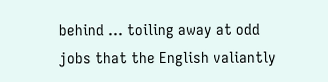behind ... toiling away at odd jobs that the English valiantly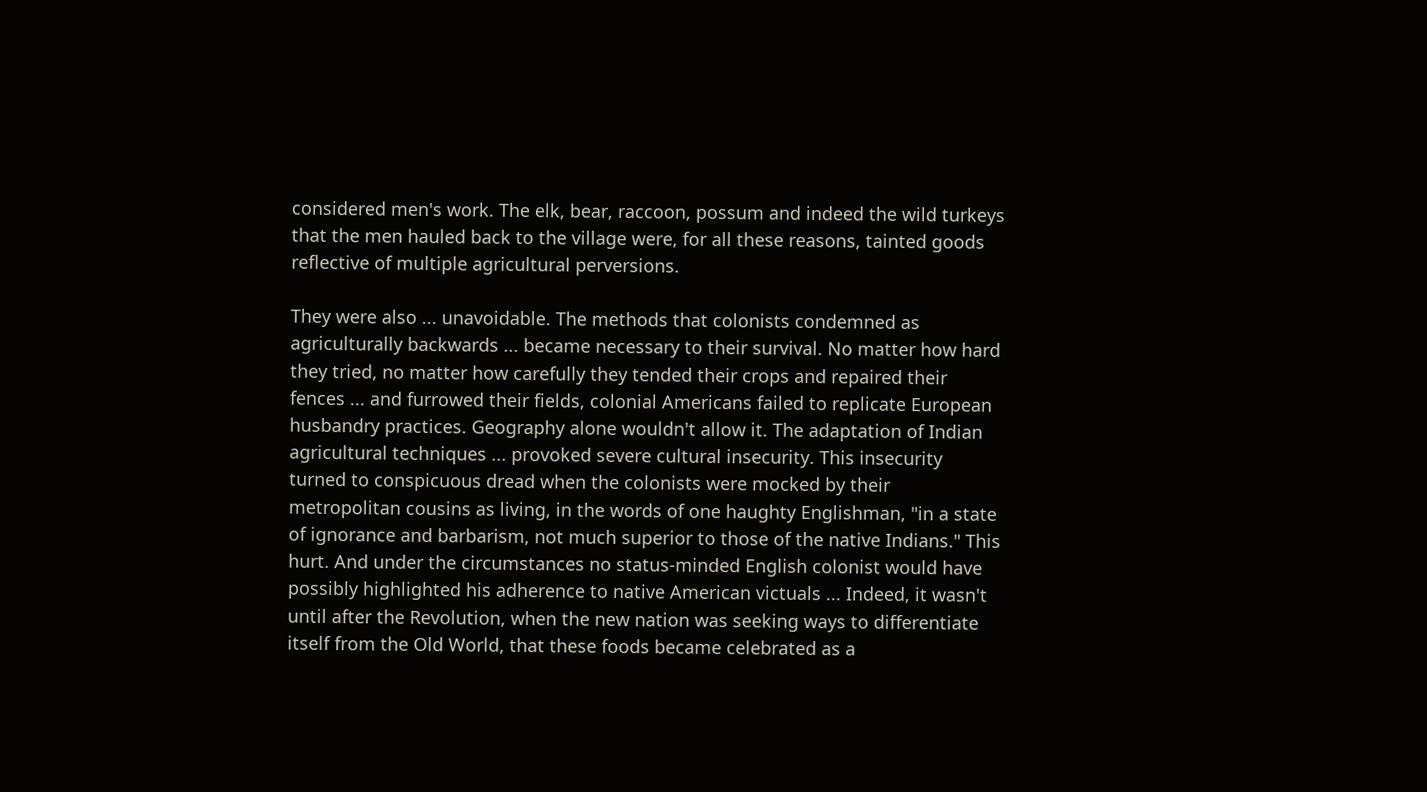considered men's work. The elk, bear, raccoon, possum and indeed the wild turkeys that the men hauled back to the village were, for all these reasons, tainted goods reflective of multiple agricultural perversions.

They were also ... unavoidable. The methods that colonists condemned as agriculturally backwards ... became necessary to their survival. No matter how hard they tried, no matter how carefully they tended their crops and repaired their fences ... and furrowed their fields, colonial Americans failed to replicate European husbandry practices. Geography alone wouldn't allow it. The adaptation of Indian agricultural techniques ... provoked severe cultural insecurity. This insecurity turned to conspicuous dread when the colonists were mocked by their metropolitan cousins as living, in the words of one haughty Englishman, "in a state of ignorance and barbarism, not much superior to those of the native Indians." This hurt. And under the circumstances no status-minded English colonist would have possibly highlighted his adherence to native American victuals ... Indeed, it wasn't until after the Revolution, when the new nation was seeking ways to differentiate itself from the Old World, that these foods became celebrated as a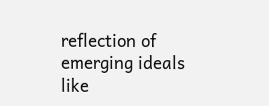reflection of emerging ideals like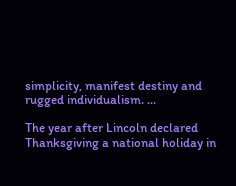simplicity, manifest destiny and rugged individualism. ...

The year after Lincoln declared Thanksgiving a national holiday in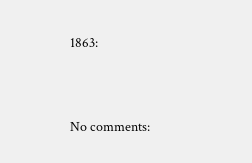1863:


No comments: